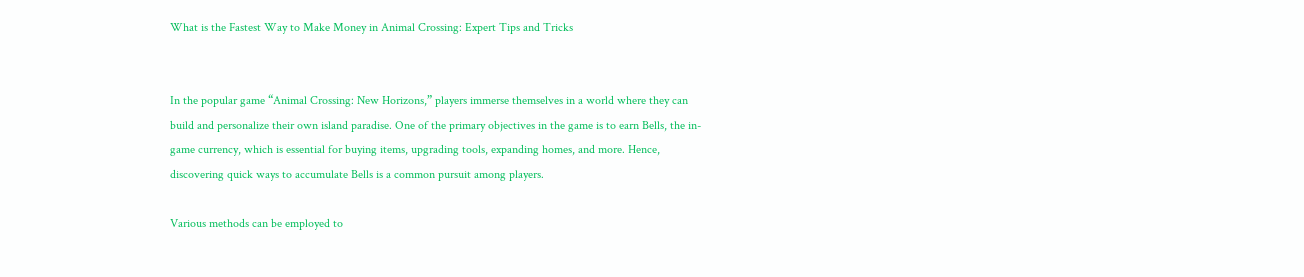What is the Fastest Way to Make Money in Animal Crossing: Expert Tips and Tricks


In the popular game “Animal Crossing: New Horizons,” players immerse themselves in a world where they can build and personalize their own island paradise. One of the primary objectives in the game is to earn Bells, the in-game currency, which is essential for buying items, upgrading tools, expanding homes, and more. Hence, discovering quick ways to accumulate Bells is a common pursuit among players.

Various methods can be employed to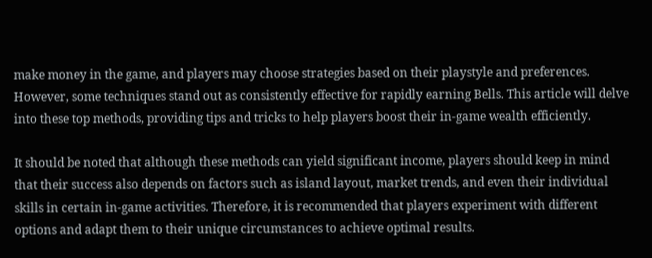make money in the game, and players may choose strategies based on their playstyle and preferences. However, some techniques stand out as consistently effective for rapidly earning Bells. This article will delve into these top methods, providing tips and tricks to help players boost their in-game wealth efficiently.

It should be noted that although these methods can yield significant income, players should keep in mind that their success also depends on factors such as island layout, market trends, and even their individual skills in certain in-game activities. Therefore, it is recommended that players experiment with different options and adapt them to their unique circumstances to achieve optimal results.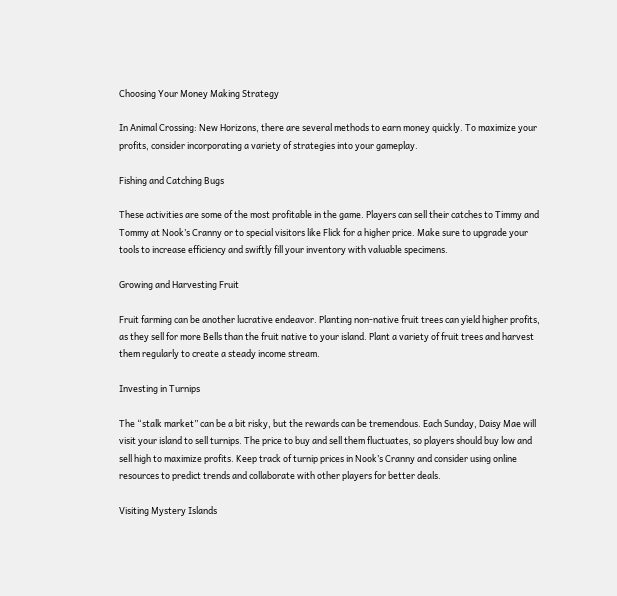Choosing Your Money Making Strategy

In Animal Crossing: New Horizons, there are several methods to earn money quickly. To maximize your profits, consider incorporating a variety of strategies into your gameplay.

Fishing and Catching Bugs

These activities are some of the most profitable in the game. Players can sell their catches to Timmy and Tommy at Nook’s Cranny or to special visitors like Flick for a higher price. Make sure to upgrade your tools to increase efficiency and swiftly fill your inventory with valuable specimens.

Growing and Harvesting Fruit

Fruit farming can be another lucrative endeavor. Planting non-native fruit trees can yield higher profits, as they sell for more Bells than the fruit native to your island. Plant a variety of fruit trees and harvest them regularly to create a steady income stream.

Investing in Turnips

The “stalk market” can be a bit risky, but the rewards can be tremendous. Each Sunday, Daisy Mae will visit your island to sell turnips. The price to buy and sell them fluctuates, so players should buy low and sell high to maximize profits. Keep track of turnip prices in Nook’s Cranny and consider using online resources to predict trends and collaborate with other players for better deals.

Visiting Mystery Islands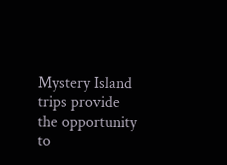Mystery Island trips provide the opportunity to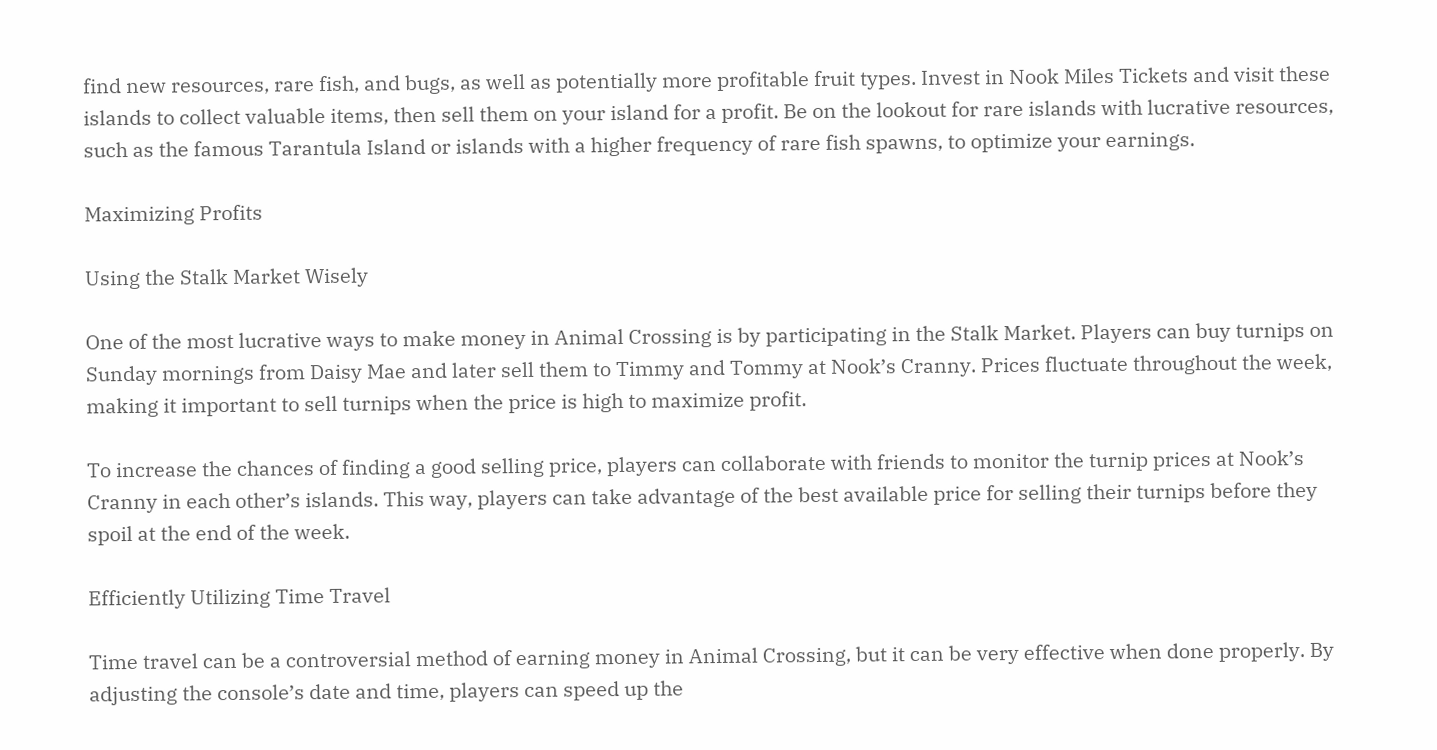find new resources, rare fish, and bugs, as well as potentially more profitable fruit types. Invest in Nook Miles Tickets and visit these islands to collect valuable items, then sell them on your island for a profit. Be on the lookout for rare islands with lucrative resources, such as the famous Tarantula Island or islands with a higher frequency of rare fish spawns, to optimize your earnings.

Maximizing Profits

Using the Stalk Market Wisely

One of the most lucrative ways to make money in Animal Crossing is by participating in the Stalk Market. Players can buy turnips on Sunday mornings from Daisy Mae and later sell them to Timmy and Tommy at Nook’s Cranny. Prices fluctuate throughout the week, making it important to sell turnips when the price is high to maximize profit.

To increase the chances of finding a good selling price, players can collaborate with friends to monitor the turnip prices at Nook’s Cranny in each other’s islands. This way, players can take advantage of the best available price for selling their turnips before they spoil at the end of the week.

Efficiently Utilizing Time Travel

Time travel can be a controversial method of earning money in Animal Crossing, but it can be very effective when done properly. By adjusting the console’s date and time, players can speed up the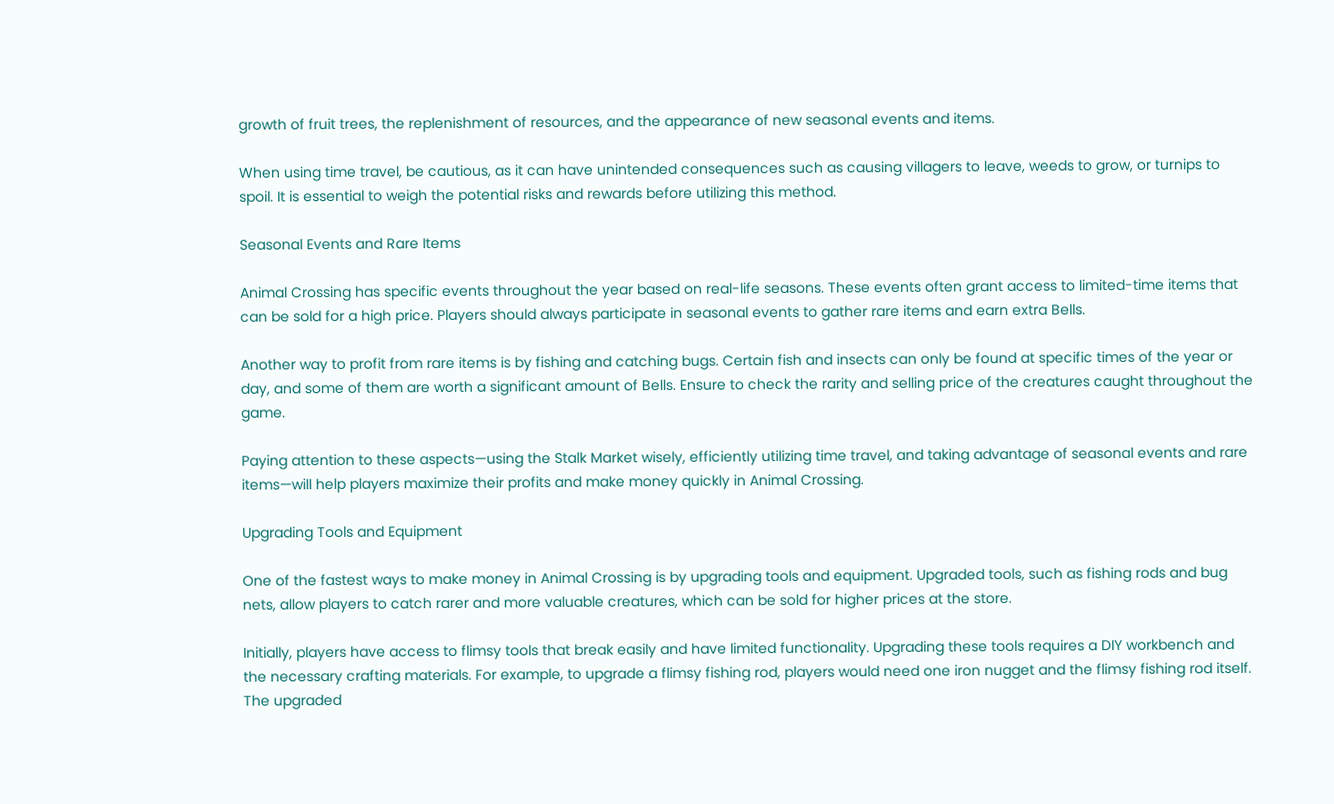growth of fruit trees, the replenishment of resources, and the appearance of new seasonal events and items.

When using time travel, be cautious, as it can have unintended consequences such as causing villagers to leave, weeds to grow, or turnips to spoil. It is essential to weigh the potential risks and rewards before utilizing this method.

Seasonal Events and Rare Items

Animal Crossing has specific events throughout the year based on real-life seasons. These events often grant access to limited-time items that can be sold for a high price. Players should always participate in seasonal events to gather rare items and earn extra Bells.

Another way to profit from rare items is by fishing and catching bugs. Certain fish and insects can only be found at specific times of the year or day, and some of them are worth a significant amount of Bells. Ensure to check the rarity and selling price of the creatures caught throughout the game.

Paying attention to these aspects—using the Stalk Market wisely, efficiently utilizing time travel, and taking advantage of seasonal events and rare items—will help players maximize their profits and make money quickly in Animal Crossing.

Upgrading Tools and Equipment

One of the fastest ways to make money in Animal Crossing is by upgrading tools and equipment. Upgraded tools, such as fishing rods and bug nets, allow players to catch rarer and more valuable creatures, which can be sold for higher prices at the store.

Initially, players have access to flimsy tools that break easily and have limited functionality. Upgrading these tools requires a DIY workbench and the necessary crafting materials. For example, to upgrade a flimsy fishing rod, players would need one iron nugget and the flimsy fishing rod itself. The upgraded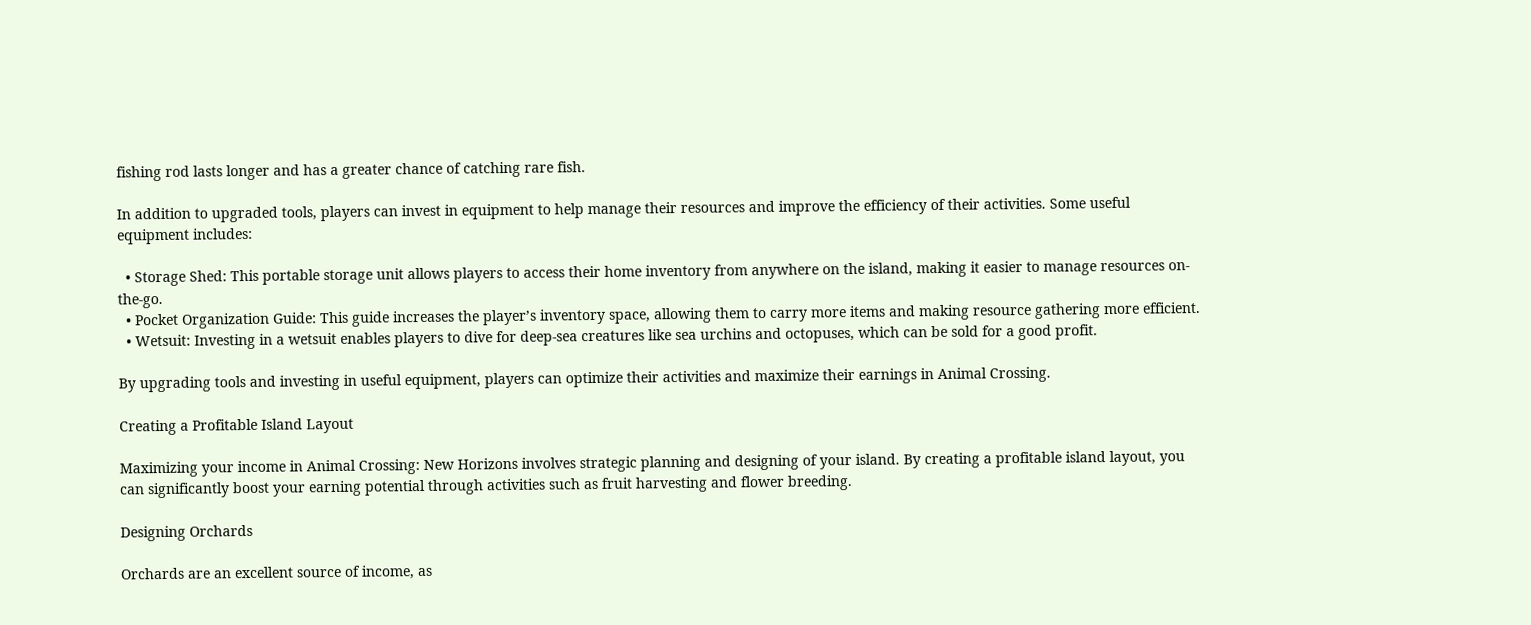fishing rod lasts longer and has a greater chance of catching rare fish.

In addition to upgraded tools, players can invest in equipment to help manage their resources and improve the efficiency of their activities. Some useful equipment includes:

  • Storage Shed: This portable storage unit allows players to access their home inventory from anywhere on the island, making it easier to manage resources on-the-go.
  • Pocket Organization Guide: This guide increases the player’s inventory space, allowing them to carry more items and making resource gathering more efficient.
  • Wetsuit: Investing in a wetsuit enables players to dive for deep-sea creatures like sea urchins and octopuses, which can be sold for a good profit.

By upgrading tools and investing in useful equipment, players can optimize their activities and maximize their earnings in Animal Crossing.

Creating a Profitable Island Layout

Maximizing your income in Animal Crossing: New Horizons involves strategic planning and designing of your island. By creating a profitable island layout, you can significantly boost your earning potential through activities such as fruit harvesting and flower breeding.

Designing Orchards

Orchards are an excellent source of income, as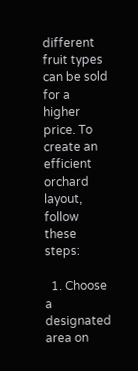different fruit types can be sold for a higher price. To create an efficient orchard layout, follow these steps:

  1. Choose a designated area on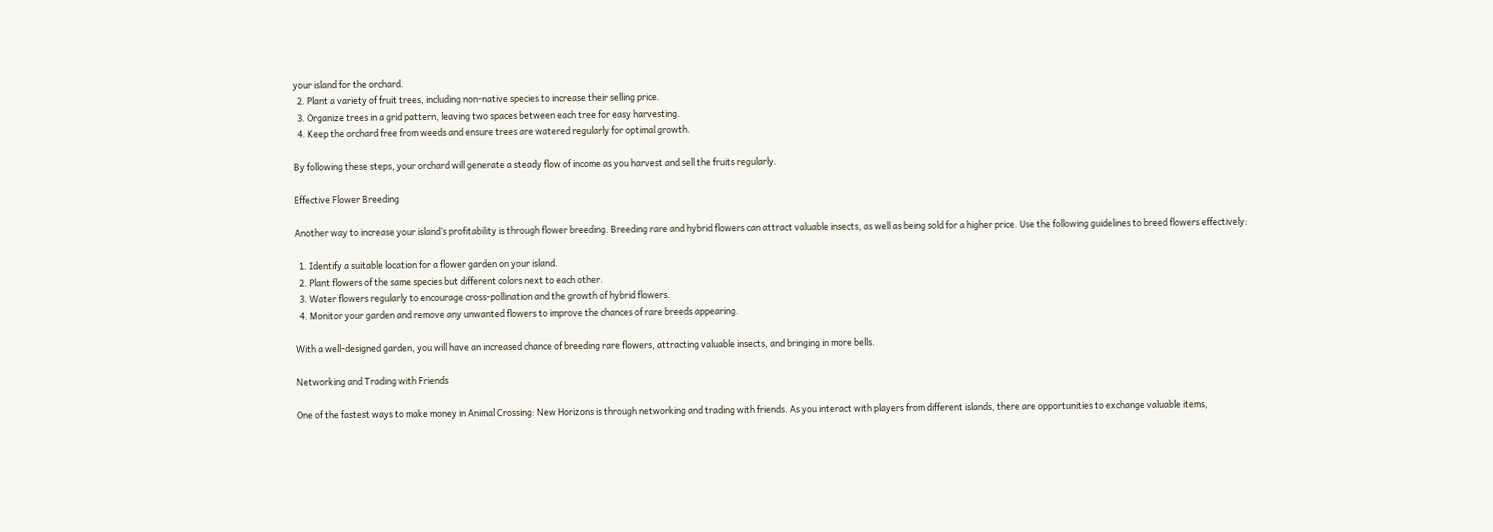your island for the orchard.
  2. Plant a variety of fruit trees, including non-native species to increase their selling price.
  3. Organize trees in a grid pattern, leaving two spaces between each tree for easy harvesting.
  4. Keep the orchard free from weeds and ensure trees are watered regularly for optimal growth.

By following these steps, your orchard will generate a steady flow of income as you harvest and sell the fruits regularly.

Effective Flower Breeding

Another way to increase your island’s profitability is through flower breeding. Breeding rare and hybrid flowers can attract valuable insects, as well as being sold for a higher price. Use the following guidelines to breed flowers effectively:

  1. Identify a suitable location for a flower garden on your island.
  2. Plant flowers of the same species but different colors next to each other.
  3. Water flowers regularly to encourage cross-pollination and the growth of hybrid flowers.
  4. Monitor your garden and remove any unwanted flowers to improve the chances of rare breeds appearing.

With a well-designed garden, you will have an increased chance of breeding rare flowers, attracting valuable insects, and bringing in more bells.

Networking and Trading with Friends

One of the fastest ways to make money in Animal Crossing: New Horizons is through networking and trading with friends. As you interact with players from different islands, there are opportunities to exchange valuable items,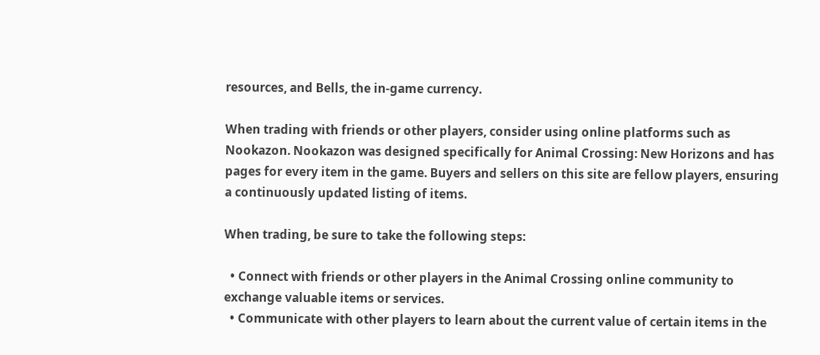resources, and Bells, the in-game currency.

When trading with friends or other players, consider using online platforms such as Nookazon. Nookazon was designed specifically for Animal Crossing: New Horizons and has pages for every item in the game. Buyers and sellers on this site are fellow players, ensuring a continuously updated listing of items.

When trading, be sure to take the following steps:

  • Connect with friends or other players in the Animal Crossing online community to exchange valuable items or services.
  • Communicate with other players to learn about the current value of certain items in the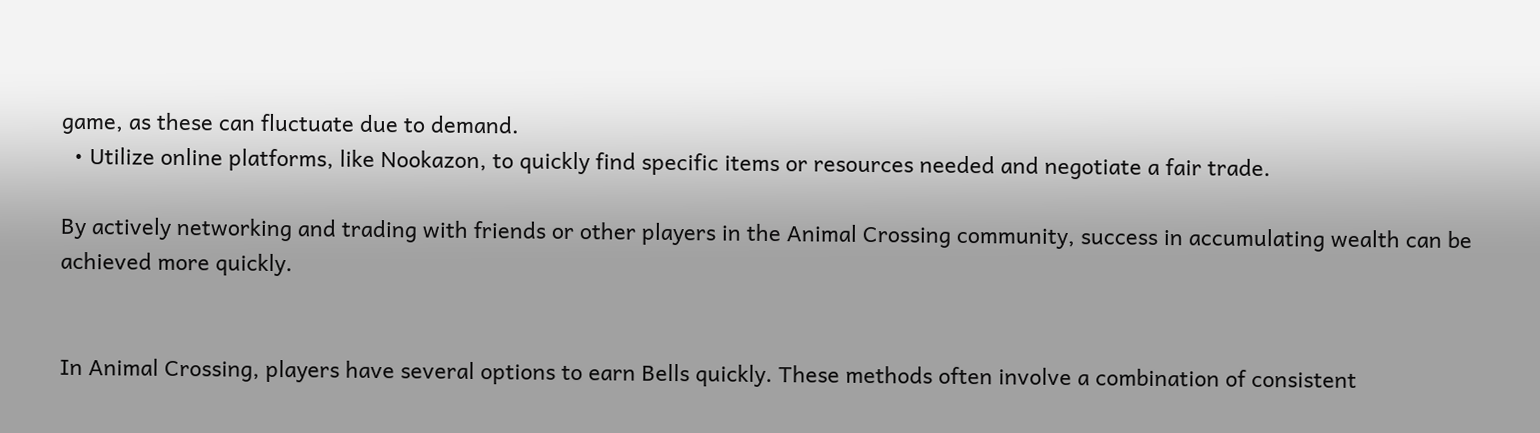game, as these can fluctuate due to demand.
  • Utilize online platforms, like Nookazon, to quickly find specific items or resources needed and negotiate a fair trade.

By actively networking and trading with friends or other players in the Animal Crossing community, success in accumulating wealth can be achieved more quickly.


In Animal Crossing, players have several options to earn Bells quickly. These methods often involve a combination of consistent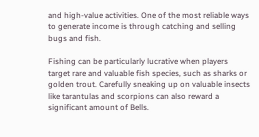and high-value activities. One of the most reliable ways to generate income is through catching and selling bugs and fish.

Fishing can be particularly lucrative when players target rare and valuable fish species, such as sharks or golden trout. Carefully sneaking up on valuable insects like tarantulas and scorpions can also reward a significant amount of Bells.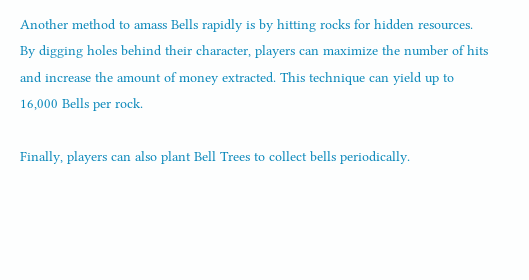Another method to amass Bells rapidly is by hitting rocks for hidden resources. By digging holes behind their character, players can maximize the number of hits and increase the amount of money extracted. This technique can yield up to 16,000 Bells per rock.

Finally, players can also plant Bell Trees to collect bells periodically.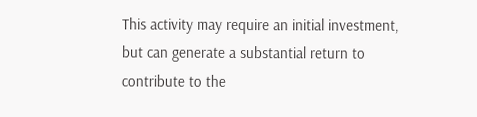This activity may require an initial investment, but can generate a substantial return to contribute to the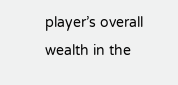player’s overall wealth in the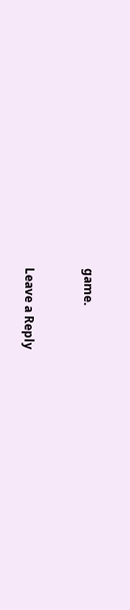game.


Leave a Reply